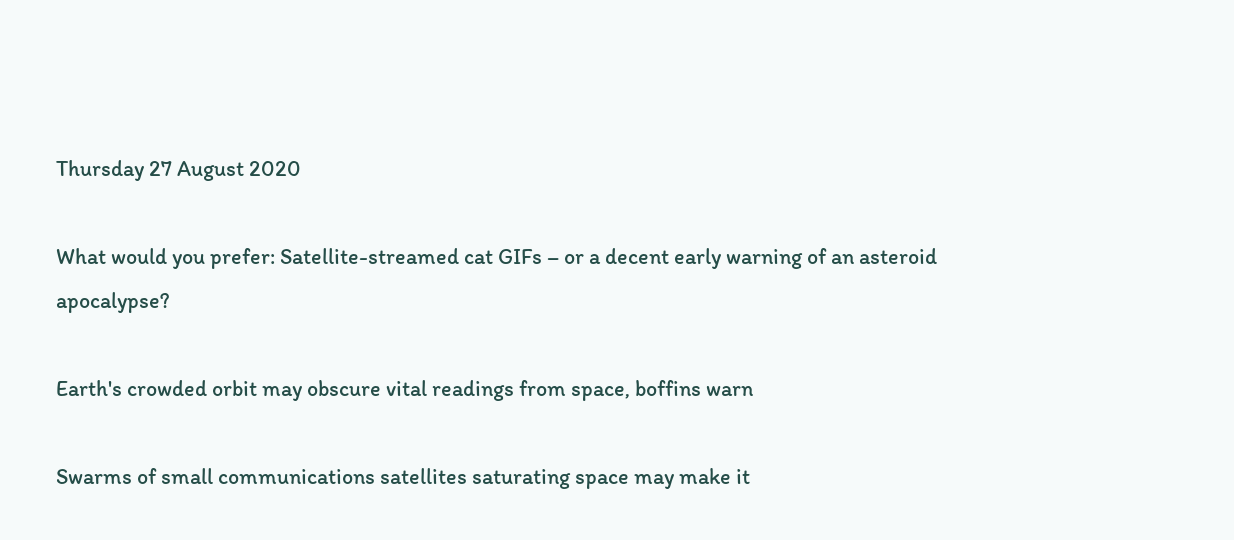Thursday 27 August 2020

What would you prefer: Satellite-streamed cat GIFs – or a decent early warning of an asteroid apocalypse?

Earth's crowded orbit may obscure vital readings from space, boffins warn

Swarms of small communications satellites saturating space may make it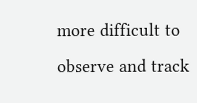more difficult to observe and track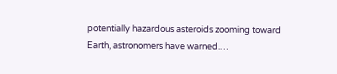potentially hazardous asteroids zooming toward Earth, astronomers have warned.…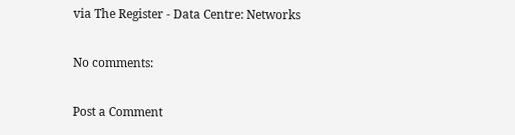via The Register - Data Centre: Networks

No comments:

Post a Comment